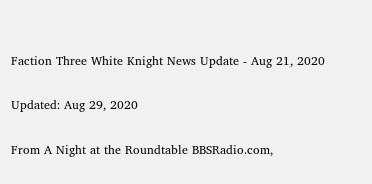Faction Three White Knight News Update - Aug 21, 2020

Updated: Aug 29, 2020

From A Night at the Roundtable BBSRadio.com,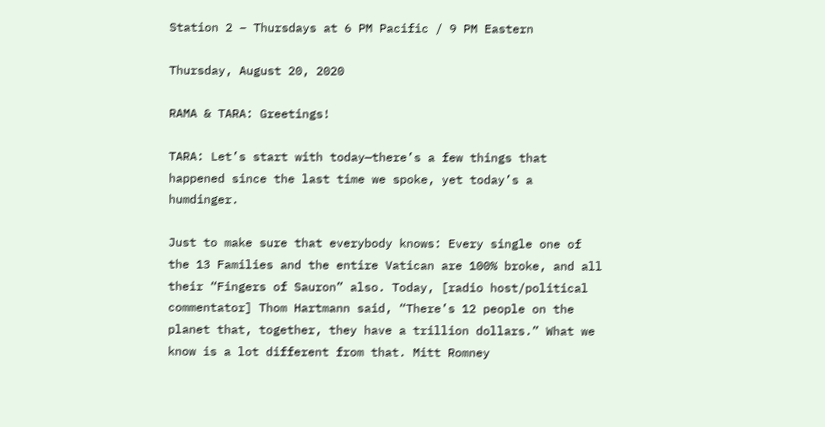Station 2 – Thursdays at 6 PM Pacific / 9 PM Eastern

Thursday, August 20, 2020

RAMA & TARA: Greetings!

TARA: Let’s start with today—there’s a few things that happened since the last time we spoke, yet today’s a humdinger.

Just to make sure that everybody knows: Every single one of the 13 Families and the entire Vatican are 100% broke, and all their “Fingers of Sauron” also. Today, [radio host/political commentator] Thom Hartmann said, “There’s 12 people on the planet that, together, they have a trillion dollars.” What we know is a lot different from that. Mitt Romney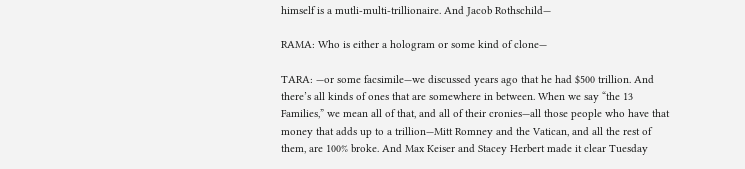himself is a mutli-multi-trillionaire. And Jacob Rothschild—

RAMA: Who is either a hologram or some kind of clone—

TARA: —or some facsimile—we discussed years ago that he had $500 trillion. And there’s all kinds of ones that are somewhere in between. When we say “the 13 Families,” we mean all of that, and all of their cronies—all those people who have that money that adds up to a trillion—Mitt Romney and the Vatican, and all the rest of them, are 100% broke. And Max Keiser and Stacey Herbert made it clear Tuesday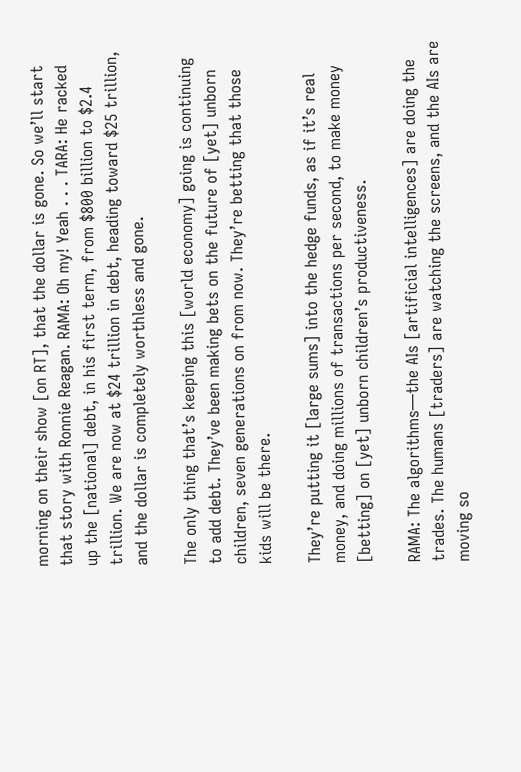morning on their show [on RT], that the dollar is gone. So we’ll start that story with Ronnie Reagan. RAMA: Oh my! Yeah . . . TARA: He racked up the [national] debt, in his first term, from $800 billion to $2.4 trillion. We are now at $24 trillion in debt, heading toward $25 trillion, and the dollar is completely worthless and gone.

The only thing that’s keeping this [world economy] going is continuing to add debt. They’ve been making bets on the future of [yet] unborn children, seven generations on from now. They’re betting that those kids will be there.

They’re putting it [large sums] into the hedge funds, as if it’s real money, and doing millions of transactions per second, to make money [betting] on [yet] unborn children’s productiveness.

RAMA: The algorithms—the AIs [artificial intelligences] are doing the trades. The humans [traders] are watching the screens, and the AIs are moving so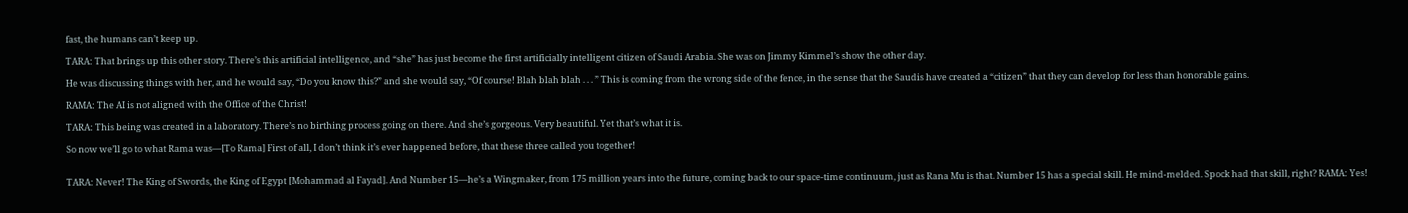fast, the humans can’t keep up.

TARA: That brings up this other story. There’s this artificial intelligence, and “she” has just become the first artificially intelligent citizen of Saudi Arabia. She was on Jimmy Kimmel’s show the other day.

He was discussing things with her, and he would say, “Do you know this?” and she would say, “Of course! Blah blah blah . . . ” This is coming from the wrong side of the fence, in the sense that the Saudis have created a “citizen” that they can develop for less than honorable gains.

RAMA: The AI is not aligned with the Office of the Christ!

TARA: This being was created in a laboratory. There’s no birthing process going on there. And she’s gorgeous. Very beautiful. Yet that’s what it is.

So now we’ll go to what Rama was—[To Rama] First of all, I don’t think it’s ever happened before, that these three called you together!


TARA: Never! The King of Swords, the King of Egypt [Mohammad al Fayad]. And Number 15—he’s a Wingmaker, from 175 million years into the future, coming back to our space-time continuum, just as Rana Mu is that. Number 15 has a special skill. He mind-melded. Spock had that skill, right? RAMA: Yes!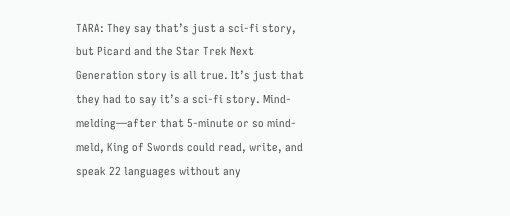TARA: They say that’s just a sci-fi story, but Picard and the Star Trek Next Generation story is all true. It’s just that they had to say it’s a sci-fi story. Mind-melding—after that 5-minute or so mind-meld, King of Swords could read, write, and speak 22 languages without any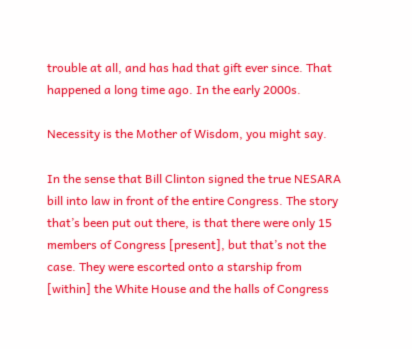trouble at all, and has had that gift ever since. That happened a long time ago. In the early 2000s.

Necessity is the Mother of Wisdom, you might say.

In the sense that Bill Clinton signed the true NESARA bill into law in front of the entire Congress. The story that’s been put out there, is that there were only 15 members of Congress [present], but that’s not the case. They were escorted onto a starship from [within] the White House and the halls of Congress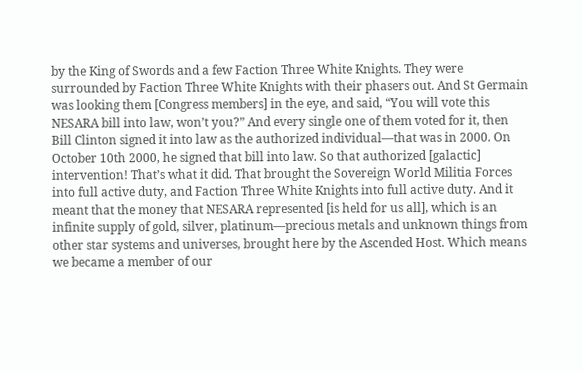by the King of Swords and a few Faction Three White Knights. They were surrounded by Faction Three White Knights with their phasers out. And St Germain was looking them [Congress members] in the eye, and said, “You will vote this NESARA bill into law, won’t you?” And every single one of them voted for it, then Bill Clinton signed it into law as the authorized individual—that was in 2000. On October 10th 2000, he signed that bill into law. So that authorized [galactic] intervention! That’s what it did. That brought the Sovereign World Militia Forces into full active duty, and Faction Three White Knights into full active duty. And it meant that the money that NESARA represented [is held for us all], which is an infinite supply of gold, silver, platinum—precious metals and unknown things from other star systems and universes, brought here by the Ascended Host. Which means we became a member of our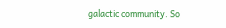galactic community. So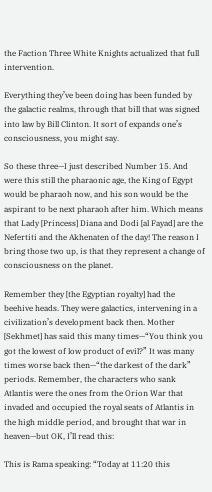the Faction Three White Knights actualized that full intervention.

Everything they’ve been doing has been funded by the galactic realms, through that bill that was signed into law by Bill Clinton. It sort of expands one’s consciousness, you might say.

So these three—I just described Number 15. And were this still the pharaonic age, the King of Egypt would be pharaoh now, and his son would be the aspirant to be next pharaoh after him. Which means that Lady [Princess] Diana and Dodi [al Fayad] are the Nefertiti and the Akhenaten of the day! The reason I bring those two up, is that they represent a change of consciousness on the planet.

Remember they [the Egyptian royalty] had the beehive heads. They were galactics, intervening in a civilization’s development back then. Mother [Sekhmet] has said this many times—“You think you got the lowest of low product of evil?” It was many times worse back then—“the darkest of the dark” periods. Remember, the characters who sank Atlantis were the ones from the Orion War that invaded and occupied the royal seats of Atlantis in the high middle period, and brought that war in heaven—but OK, I’ll read this:

This is Rama speaking: “Today at 11:20 this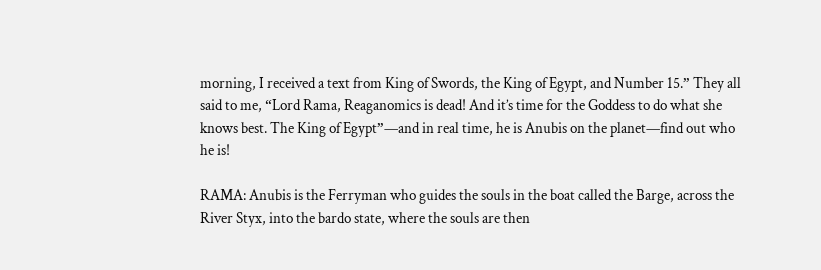morning, I received a text from King of Swords, the King of Egypt, and Number 15.” They all said to me, “Lord Rama, Reaganomics is dead! And it’s time for the Goddess to do what she knows best. The King of Egypt”—and in real time, he is Anubis on the planet—find out who he is!

RAMA: Anubis is the Ferryman who guides the souls in the boat called the Barge, across the River Styx, into the bardo state, where the souls are then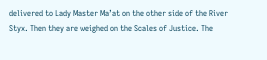delivered to Lady Master Ma’at on the other side of the River Styx. Then they are weighed on the Scales of Justice. The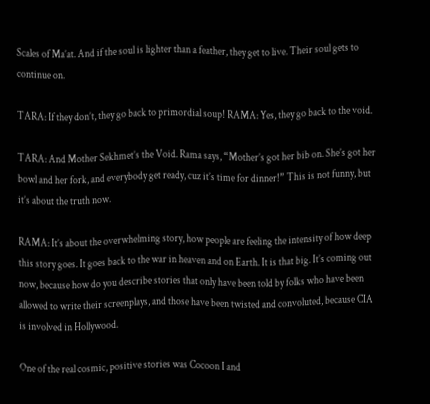Scales of Ma’at. And if the soul is lighter than a feather, they get to live. Their soul gets to continue on.

TARA: If they don’t, they go back to primordial soup! RAMA: Yes, they go back to the void.

TARA: And Mother Sekhmet’s the Void. Rama says, “Mother’s got her bib on. She’s got her bowl and her fork, and everybody get ready, cuz it’s time for dinner!” This is not funny, but it’s about the truth now.

RAMA: It’s about the overwhelming story, how people are feeling the intensity of how deep this story goes. It goes back to the war in heaven and on Earth. It is that big. It’s coming out now, because how do you describe stories that only have been told by folks who have been allowed to write their screenplays, and those have been twisted and convoluted, because CIA is involved in Hollywood.

One of the real cosmic, positive stories was Cocoon I and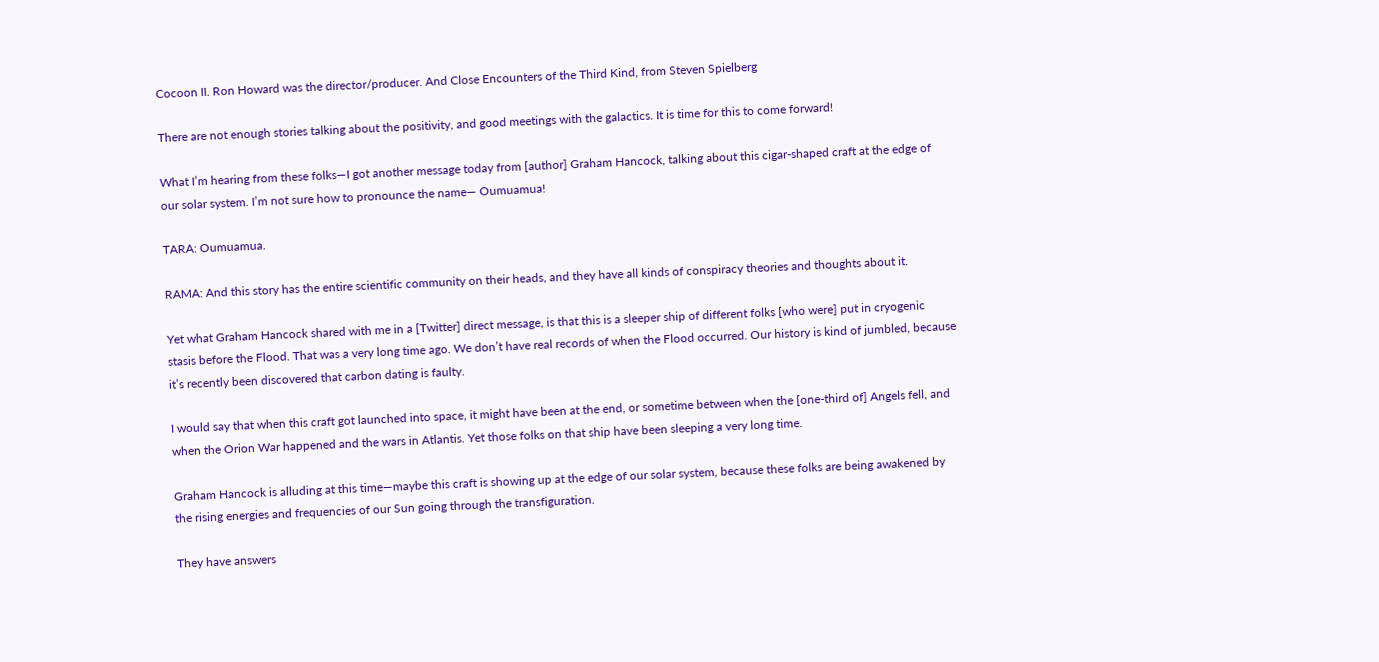Cocoon II. Ron Howard was the director/producer. And Close Encounters of the Third Kind, from Steven Spielberg

There are not enough stories talking about the positivity, and good meetings with the galactics. It is time for this to come forward!

What I’m hearing from these folks—I got another message today from [author] Graham Hancock, talking about this cigar-shaped craft at the edge of our solar system. I’m not sure how to pronounce the name— Oumuamua!

TARA: Oumuamua.

RAMA: And this story has the entire scientific community on their heads, and they have all kinds of conspiracy theories and thoughts about it.

Yet what Graham Hancock shared with me in a [Twitter] direct message, is that this is a sleeper ship of different folks [who were] put in cryogenic stasis before the Flood. That was a very long time ago. We don’t have real records of when the Flood occurred. Our history is kind of jumbled, because it’s recently been discovered that carbon dating is faulty.

I would say that when this craft got launched into space, it might have been at the end, or sometime between when the [one-third of] Angels fell, and when the Orion War happened and the wars in Atlantis. Yet those folks on that ship have been sleeping a very long time.

Graham Hancock is alluding at this time—maybe this craft is showing up at the edge of our solar system, because these folks are being awakened by the rising energies and frequencies of our Sun going through the transfiguration.

They have answers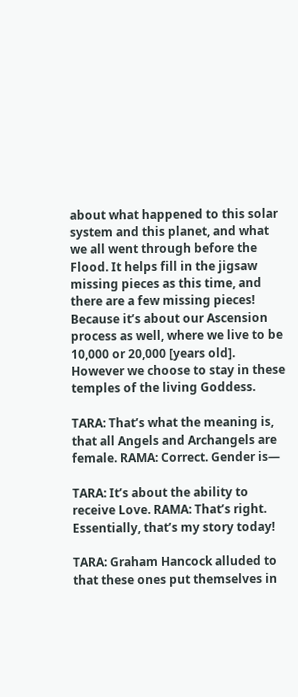about what happened to this solar system and this planet, and what we all went through before the Flood. It helps fill in the jigsaw missing pieces as this time, and there are a few missing pieces! Because it’s about our Ascension process as well, where we live to be 10,000 or 20,000 [years old]. However we choose to stay in these temples of the living Goddess.

TARA: That’s what the meaning is, that all Angels and Archangels are female. RAMA: Correct. Gender is—

TARA: It’s about the ability to receive Love. RAMA: That’s right. Essentially, that’s my story today!

TARA: Graham Hancock alluded to that these ones put themselves in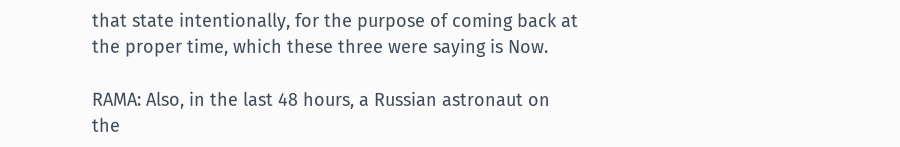that state intentionally, for the purpose of coming back at the proper time, which these three were saying is Now.

RAMA: Also, in the last 48 hours, a Russian astronaut on the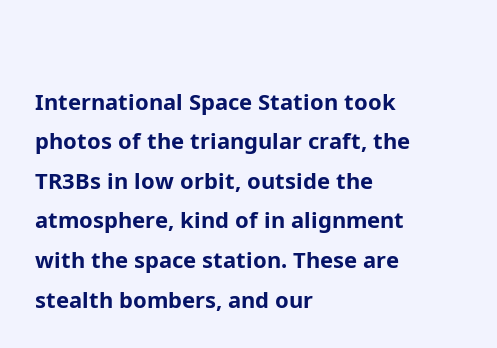International Space Station took photos of the triangular craft, the TR3Bs in low orbit, outside the atmosphere, kind of in alignment with the space station. These are stealth bombers, and our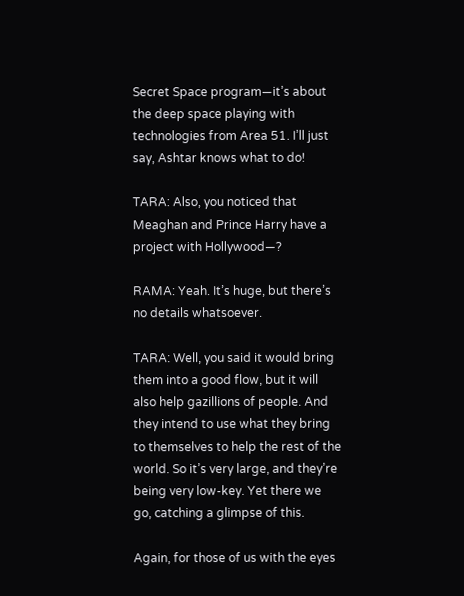Secret Space program—it’s about the deep space playing with technologies from Area 51. I’ll just say, Ashtar knows what to do!

TARA: Also, you noticed that Meaghan and Prince Harry have a project with Hollywood—?

RAMA: Yeah. It’s huge, but there’s no details whatsoever.

TARA: Well, you said it would bring them into a good flow, but it will also help gazillions of people. And they intend to use what they bring to themselves to help the rest of the world. So it’s very large, and they’re being very low-key. Yet there we go, catching a glimpse of this.

Again, for those of us with the eyes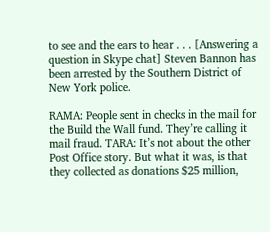to see and the ears to hear . . . [Answering a question in Skype chat] Steven Bannon has been arrested by the Southern District of New York police.

RAMA: People sent in checks in the mail for the Build the Wall fund. They’re calling it mail fraud. TARA: It’s not about the other Post Office story. But what it was, is that they collected as donations $25 million,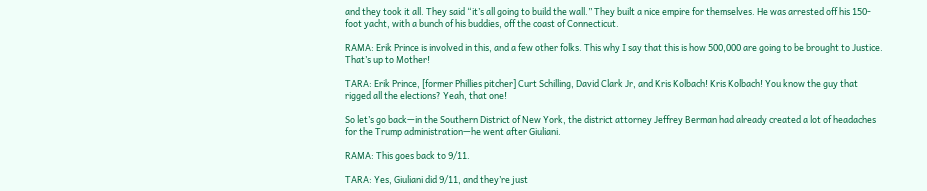and they took it all. They said “it’s all going to build the wall.” They built a nice empire for themselves. He was arrested off his 150-foot yacht, with a bunch of his buddies, off the coast of Connecticut.

RAMA: Erik Prince is involved in this, and a few other folks. This why I say that this is how 500,000 are going to be brought to Justice. That’s up to Mother!

TARA: Erik Prince, [former Phillies pitcher] Curt Schilling, David Clark Jr, and Kris Kolbach! Kris Kolbach! You know the guy that rigged all the elections? Yeah, that one!

So let’s go back—in the Southern District of New York, the district attorney Jeffrey Berman had already created a lot of headaches for the Trump administration—he went after Giuliani.

RAMA: This goes back to 9/11.

TARA: Yes, Giuliani did 9/11, and they’re just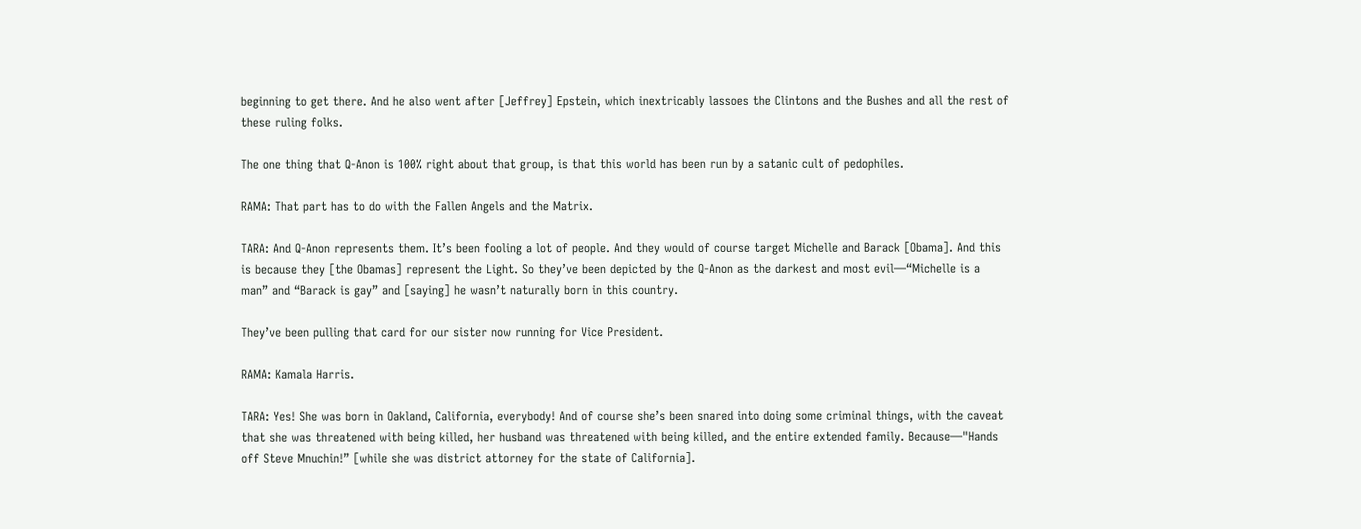beginning to get there. And he also went after [Jeffrey] Epstein, which inextricably lassoes the Clintons and the Bushes and all the rest of these ruling folks.

The one thing that Q-Anon is 100% right about that group, is that this world has been run by a satanic cult of pedophiles.

RAMA: That part has to do with the Fallen Angels and the Matrix.

TARA: And Q-Anon represents them. It’s been fooling a lot of people. And they would of course target Michelle and Barack [Obama]. And this is because they [the Obamas] represent the Light. So they’ve been depicted by the Q-Anon as the darkest and most evil—“Michelle is a man” and “Barack is gay” and [saying] he wasn’t naturally born in this country.

They’ve been pulling that card for our sister now running for Vice President.

RAMA: Kamala Harris.

TARA: Yes! She was born in Oakland, California, everybody! And of course she’s been snared into doing some criminal things, with the caveat that she was threatened with being killed, her husband was threatened with being killed, and the entire extended family. Because—"Hands off Steve Mnuchin!” [while she was district attorney for the state of California].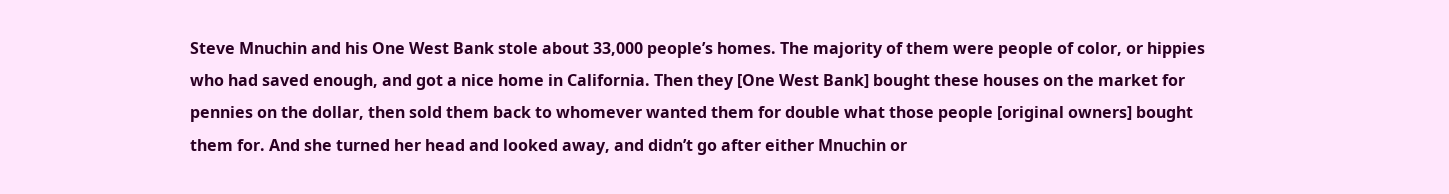Steve Mnuchin and his One West Bank stole about 33,000 people’s homes. The majority of them were people of color, or hippies who had saved enough, and got a nice home in California. Then they [One West Bank] bought these houses on the market for pennies on the dollar, then sold them back to whomever wanted them for double what those people [original owners] bought them for. And she turned her head and looked away, and didn’t go after either Mnuchin or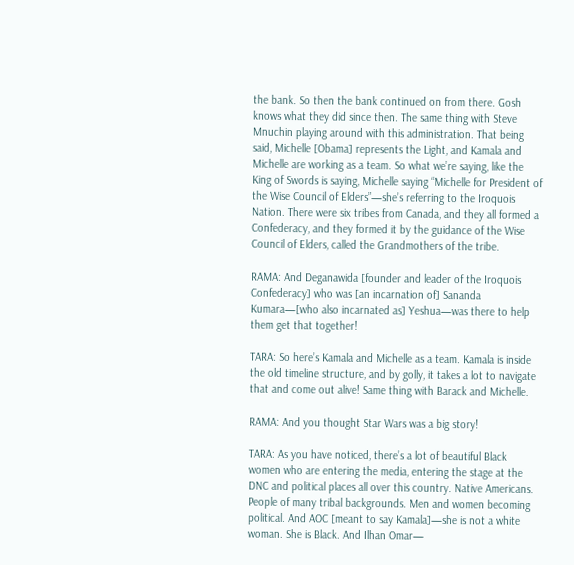the bank. So then the bank continued on from there. Gosh knows what they did since then. The same thing with Steve Mnuchin playing around with this administration. That being said, Michelle [Obama] represents the Light, and Kamala and Michelle are working as a team. So what we’re saying, like the King of Swords is saying, Michelle saying “Michelle for President of the Wise Council of Elders”—she’s referring to the Iroquois Nation. There were six tribes from Canada, and they all formed a Confederacy, and they formed it by the guidance of the Wise Council of Elders, called the Grandmothers of the tribe.

RAMA: And Deganawida [founder and leader of the Iroquois Confederacy] who was [an incarnation of] Sananda Kumara—[who also incarnated as] Yeshua—was there to help them get that together!

TARA: So here’s Kamala and Michelle as a team. Kamala is inside the old timeline structure, and by golly, it takes a lot to navigate that and come out alive! Same thing with Barack and Michelle.

RAMA: And you thought Star Wars was a big story!

TARA: As you have noticed, there’s a lot of beautiful Black women who are entering the media, entering the stage at the DNC and political places all over this country. Native Americans. People of many tribal backgrounds. Men and women becoming political. And AOC [meant to say Kamala]—she is not a white woman. She is Black. And Ilhan Omar—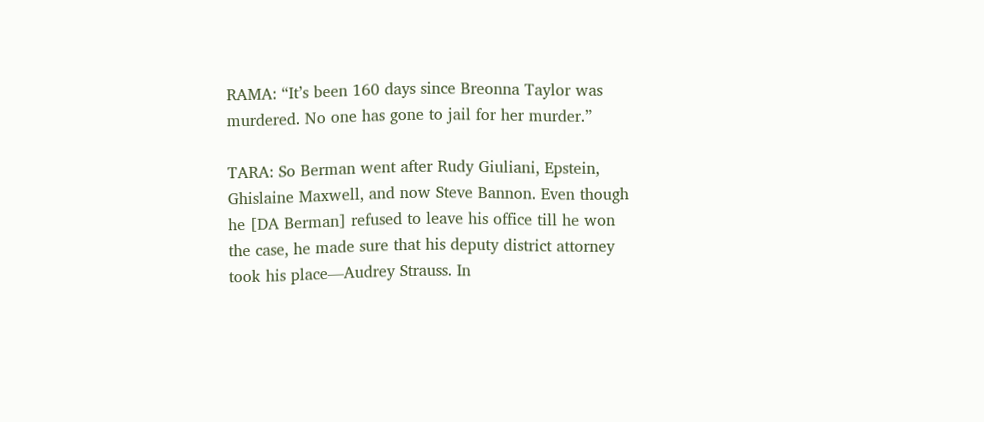RAMA: “It’s been 160 days since Breonna Taylor was murdered. No one has gone to jail for her murder.”

TARA: So Berman went after Rudy Giuliani, Epstein, Ghislaine Maxwell, and now Steve Bannon. Even though he [DA Berman] refused to leave his office till he won the case, he made sure that his deputy district attorney took his place—Audrey Strauss. In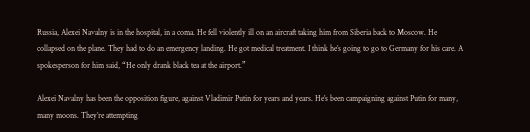Russia, Alexei Navalny is in the hospital, in a coma. He fell violently ill on an aircraft taking him from Siberia back to Moscow. He collapsed on the plane. They had to do an emergency landing. He got medical treatment. I think he’s going to go to Germany for his care. A spokesperson for him said, “He only drank black tea at the airport.”

Alexei Navalny has been the opposition figure, against Vladimir Putin for years and years. He’s been campaigning against Putin for many, many moons. They’re attempting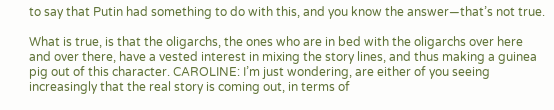to say that Putin had something to do with this, and you know the answer—that’s not true.

What is true, is that the oligarchs, the ones who are in bed with the oligarchs over here and over there, have a vested interest in mixing the story lines, and thus making a guinea pig out of this character. CAROLINE: I’m just wondering, are either of you seeing increasingly that the real story is coming out, in terms of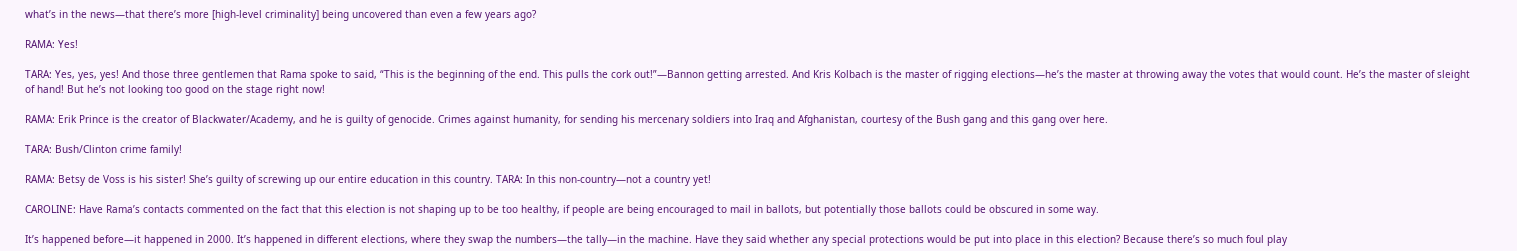what’s in the news—that there’s more [high-level criminality] being uncovered than even a few years ago?

RAMA: Yes!

TARA: Yes, yes, yes! And those three gentlemen that Rama spoke to said, “This is the beginning of the end. This pulls the cork out!”—Bannon getting arrested. And Kris Kolbach is the master of rigging elections—he’s the master at throwing away the votes that would count. He’s the master of sleight of hand! But he’s not looking too good on the stage right now!

RAMA: Erik Prince is the creator of Blackwater/Academy, and he is guilty of genocide. Crimes against humanity, for sending his mercenary soldiers into Iraq and Afghanistan, courtesy of the Bush gang and this gang over here.

TARA: Bush/Clinton crime family!

RAMA: Betsy de Voss is his sister! She’s guilty of screwing up our entire education in this country. TARA: In this non-country—not a country yet!

CAROLINE: Have Rama’s contacts commented on the fact that this election is not shaping up to be too healthy, if people are being encouraged to mail in ballots, but potentially those ballots could be obscured in some way.

It’s happened before—it happened in 2000. It’s happened in different elections, where they swap the numbers—the tally—in the machine. Have they said whether any special protections would be put into place in this election? Because there’s so much foul play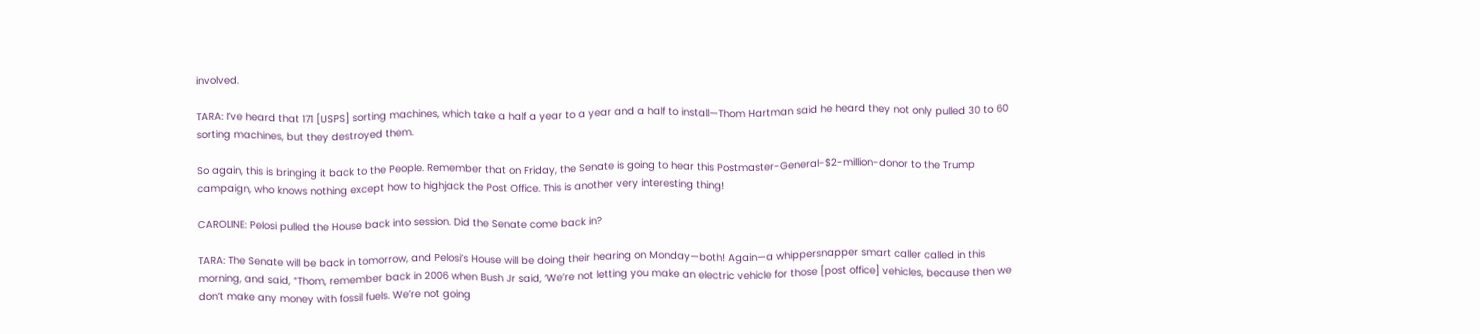involved.

TARA: I’ve heard that 171 [USPS] sorting machines, which take a half a year to a year and a half to install—Thom Hartman said he heard they not only pulled 30 to 60 sorting machines, but they destroyed them.

So again, this is bringing it back to the People. Remember that on Friday, the Senate is going to hear this Postmaster-General-$2-million-donor to the Trump campaign, who knows nothing except how to highjack the Post Office. This is another very interesting thing!

CAROLINE: Pelosi pulled the House back into session. Did the Senate come back in?

TARA: The Senate will be back in tomorrow, and Pelosi’s House will be doing their hearing on Monday—both! Again—a whippersnapper smart caller called in this morning, and said, “Thom, remember back in 2006 when Bush Jr said, ‘We’re not letting you make an electric vehicle for those [post office] vehicles, because then we don’t make any money with fossil fuels. We’re not going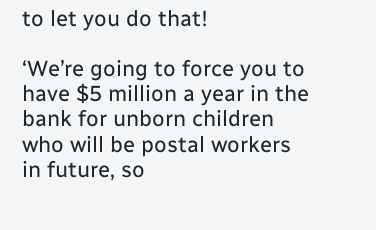to let you do that!

‘We’re going to force you to have $5 million a year in the bank for unborn children who will be postal workers in future, so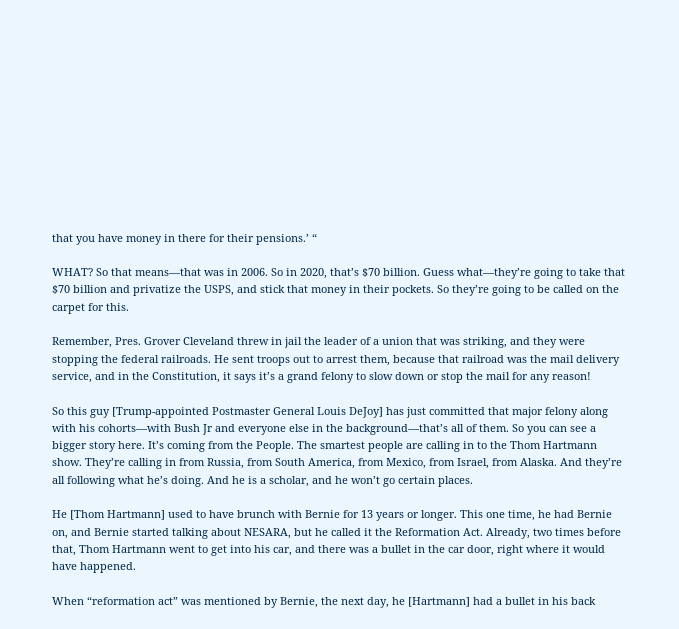that you have money in there for their pensions.’ “

WHAT? So that means—that was in 2006. So in 2020, that’s $70 billion. Guess what—they’re going to take that $70 billion and privatize the USPS, and stick that money in their pockets. So they’re going to be called on the carpet for this.

Remember, Pres. Grover Cleveland threw in jail the leader of a union that was striking, and they were stopping the federal railroads. He sent troops out to arrest them, because that railroad was the mail delivery service, and in the Constitution, it says it’s a grand felony to slow down or stop the mail for any reason!

So this guy [Trump-appointed Postmaster General Louis DeJoy] has just committed that major felony along with his cohorts—with Bush Jr and everyone else in the background—that’s all of them. So you can see a bigger story here. It’s coming from the People. The smartest people are calling in to the Thom Hartmann show. They’re calling in from Russia, from South America, from Mexico, from Israel, from Alaska. And they’re all following what he’s doing. And he is a scholar, and he won’t go certain places.

He [Thom Hartmann] used to have brunch with Bernie for 13 years or longer. This one time, he had Bernie on, and Bernie started talking about NESARA, but he called it the Reformation Act. Already, two times before that, Thom Hartmann went to get into his car, and there was a bullet in the car door, right where it would have happened.

When “reformation act” was mentioned by Bernie, the next day, he [Hartmann] had a bullet in his back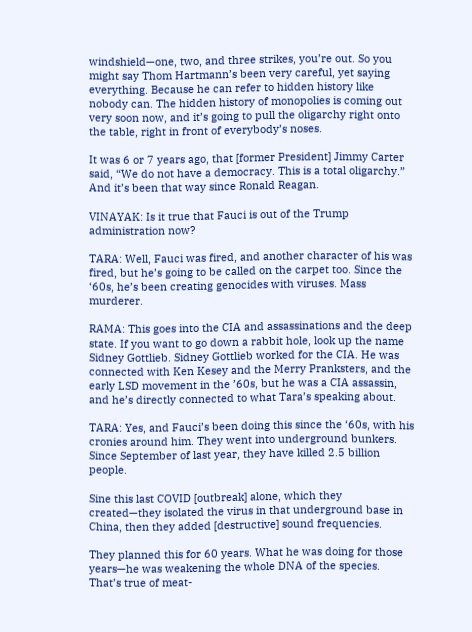windshield—one, two, and three strikes, you’re out. So you might say Thom Hartmann’s been very careful, yet saying everything. Because he can refer to hidden history like nobody can. The hidden history of monopolies is coming out very soon now, and it’s going to pull the oligarchy right onto the table, right in front of everybody’s noses.

It was 6 or 7 years ago, that [former President] Jimmy Carter said, “We do not have a democracy. This is a total oligarchy.” And it’s been that way since Ronald Reagan.

VINAYAK: Is it true that Fauci is out of the Trump administration now?

TARA: Well, Fauci was fired, and another character of his was fired, but he’s going to be called on the carpet too. Since the ‘60s, he’s been creating genocides with viruses. Mass murderer.

RAMA: This goes into the CIA and assassinations and the deep state. If you want to go down a rabbit hole, look up the name Sidney Gottlieb. Sidney Gottlieb worked for the CIA. He was connected with Ken Kesey and the Merry Pranksters, and the early LSD movement in the ’60s, but he was a CIA assassin, and he’s directly connected to what Tara’s speaking about.

TARA: Yes, and Fauci’s been doing this since the ‘60s, with his cronies around him. They went into underground bunkers. Since September of last year, they have killed 2.5 billion people.

Sine this last COVID [outbreak] alone, which they created—they isolated the virus in that underground base in China, then they added [destructive] sound frequencies.

They planned this for 60 years. What he was doing for those years—he was weakening the whole DNA of the species. That’s true of meat-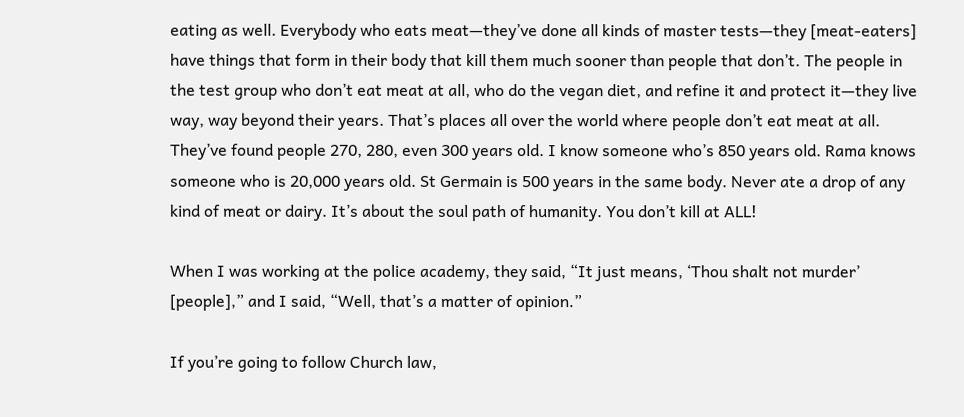eating as well. Everybody who eats meat—they’ve done all kinds of master tests—they [meat-eaters] have things that form in their body that kill them much sooner than people that don’t. The people in the test group who don’t eat meat at all, who do the vegan diet, and refine it and protect it—they live way, way beyond their years. That’s places all over the world where people don’t eat meat at all. They’ve found people 270, 280, even 300 years old. I know someone who’s 850 years old. Rama knows someone who is 20,000 years old. St Germain is 500 years in the same body. Never ate a drop of any kind of meat or dairy. It’s about the soul path of humanity. You don’t kill at ALL!

When I was working at the police academy, they said, “It just means, ‘Thou shalt not murder’ [people],” and I said, “Well, that’s a matter of opinion.”

If you’re going to follow Church law,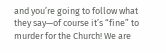and you’re going to follow what they say—of course it’s “fine” to murder for the Church! We are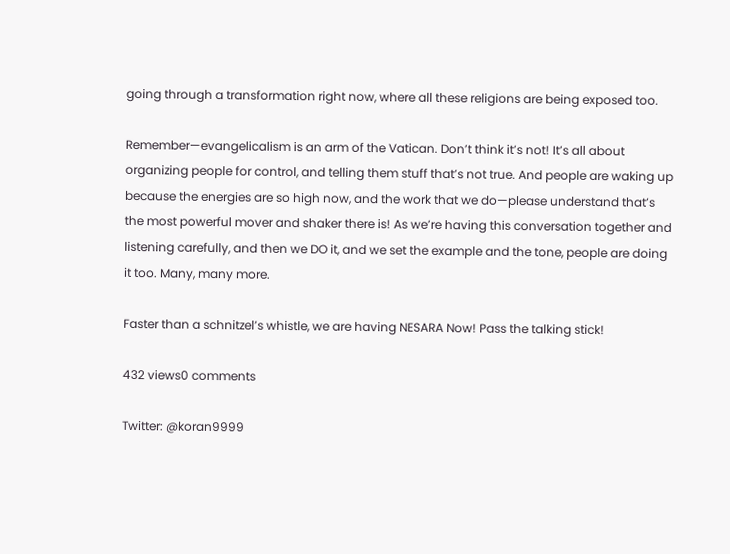going through a transformation right now, where all these religions are being exposed too.

Remember—evangelicalism is an arm of the Vatican. Don’t think it’s not! It’s all about organizing people for control, and telling them stuff that’s not true. And people are waking up because the energies are so high now, and the work that we do—please understand that’s the most powerful mover and shaker there is! As we’re having this conversation together and listening carefully, and then we DO it, and we set the example and the tone, people are doing it too. Many, many more.

Faster than a schnitzel’s whistle, we are having NESARA Now! Pass the talking stick!

432 views0 comments

Twitter: @koran9999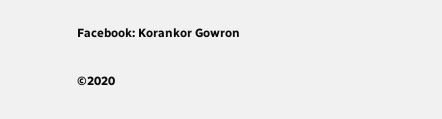Facebook: Korankor Gowron

©2020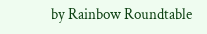by Rainbow Roundtable